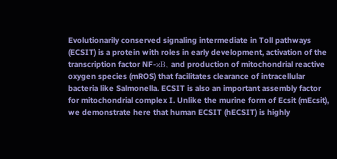Evolutionarily conserved signaling intermediate in Toll pathways (ECSIT) is a protein with roles in early development, activation of the transcription factor NF-κB, and production of mitochondrial reactive oxygen species (mROS) that facilitates clearance of intracellular bacteria like Salmonella. ECSIT is also an important assembly factor for mitochondrial complex I. Unlike the murine form of Ecsit (mEcsit), we demonstrate here that human ECSIT (hECSIT) is highly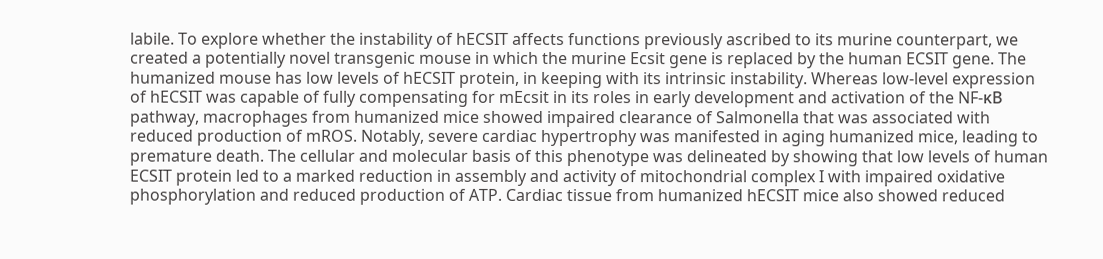labile. To explore whether the instability of hECSIT affects functions previously ascribed to its murine counterpart, we created a potentially novel transgenic mouse in which the murine Ecsit gene is replaced by the human ECSIT gene. The humanized mouse has low levels of hECSIT protein, in keeping with its intrinsic instability. Whereas low-level expression of hECSIT was capable of fully compensating for mEcsit in its roles in early development and activation of the NF-κB pathway, macrophages from humanized mice showed impaired clearance of Salmonella that was associated with reduced production of mROS. Notably, severe cardiac hypertrophy was manifested in aging humanized mice, leading to premature death. The cellular and molecular basis of this phenotype was delineated by showing that low levels of human ECSIT protein led to a marked reduction in assembly and activity of mitochondrial complex I with impaired oxidative phosphorylation and reduced production of ATP. Cardiac tissue from humanized hECSIT mice also showed reduced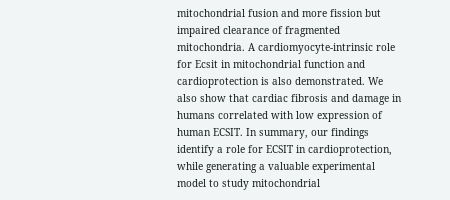mitochondrial fusion and more fission but impaired clearance of fragmented mitochondria. A cardiomyocyte-intrinsic role for Ecsit in mitochondrial function and cardioprotection is also demonstrated. We also show that cardiac fibrosis and damage in humans correlated with low expression of human ECSIT. In summary, our findings identify a role for ECSIT in cardioprotection, while generating a valuable experimental model to study mitochondrial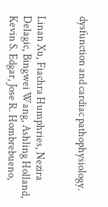dysfunction and cardiac pathophysiology.


Linan Xu, Fiachra Humphries, Nezira Delagic, Bingwei Wang, Ashling Holland, Kevin S. Edgar, Jose R. Hombrebueno,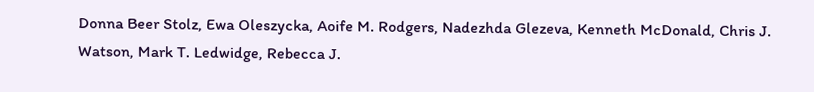Donna Beer Stolz, Ewa Oleszycka, Aoife M. Rodgers, Nadezhda Glezeva, Kenneth McDonald, Chris J. Watson, Mark T. Ledwidge, Rebecca J.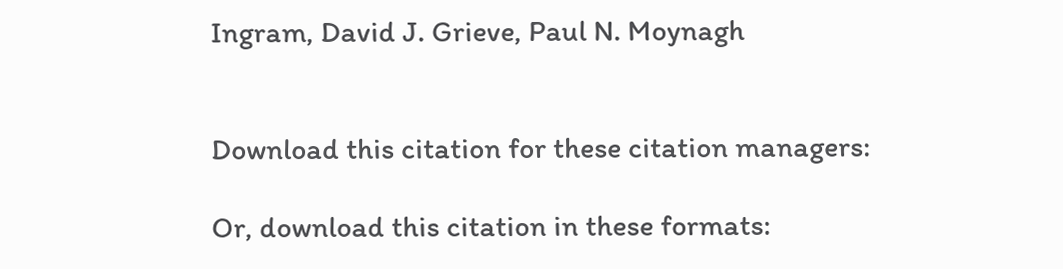Ingram, David J. Grieve, Paul N. Moynagh


Download this citation for these citation managers:

Or, download this citation in these formats: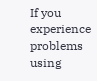If you experience problems using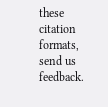these citation formats, send us feedback.